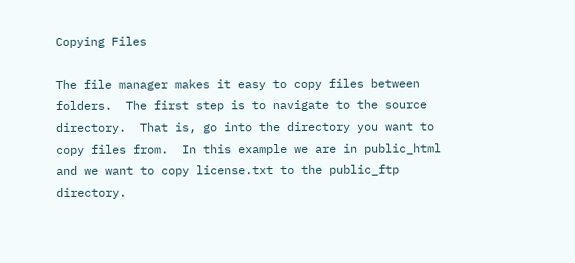Copying Files

The file manager makes it easy to copy files between folders.  The first step is to navigate to the source directory.  That is, go into the directory you want to copy files from.  In this example we are in public_html and we want to copy license.txt to the public_ftp directory.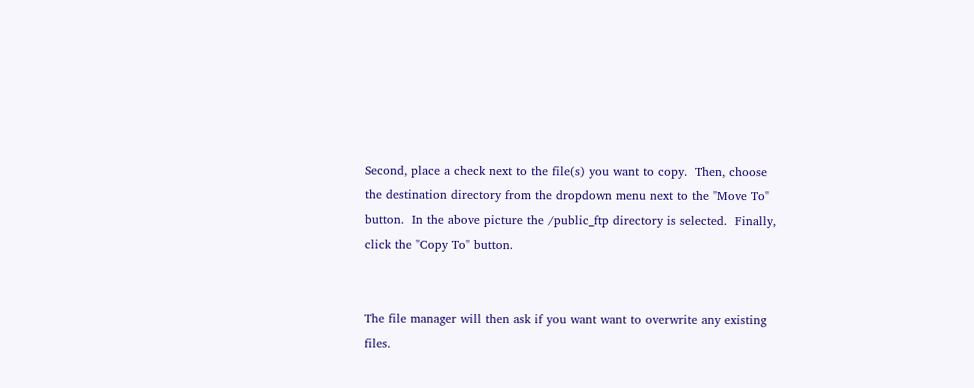Second, place a check next to the file(s) you want to copy.  Then, choose the destination directory from the dropdown menu next to the "Move To" button.  In the above picture the /public_ftp directory is selected.  Finally, click the "Copy To" button.


The file manager will then ask if you want want to overwrite any existing files.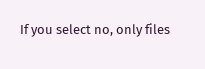If you select no, only files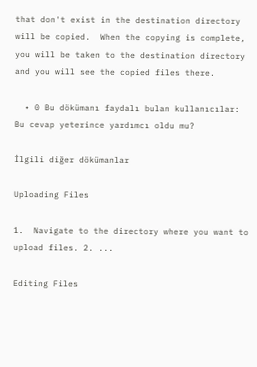that don't exist in the destination directory will be copied.  When the copying is complete, you will be taken to the destination directory and you will see the copied files there.

  • 0 Bu dökümanı faydalı bulan kullanıcılar:
Bu cevap yeterince yardımcı oldu mu?

İlgili diğer dökümanlar

Uploading Files

1.  Navigate to the directory where you want to upload files. 2. ...

Editing Files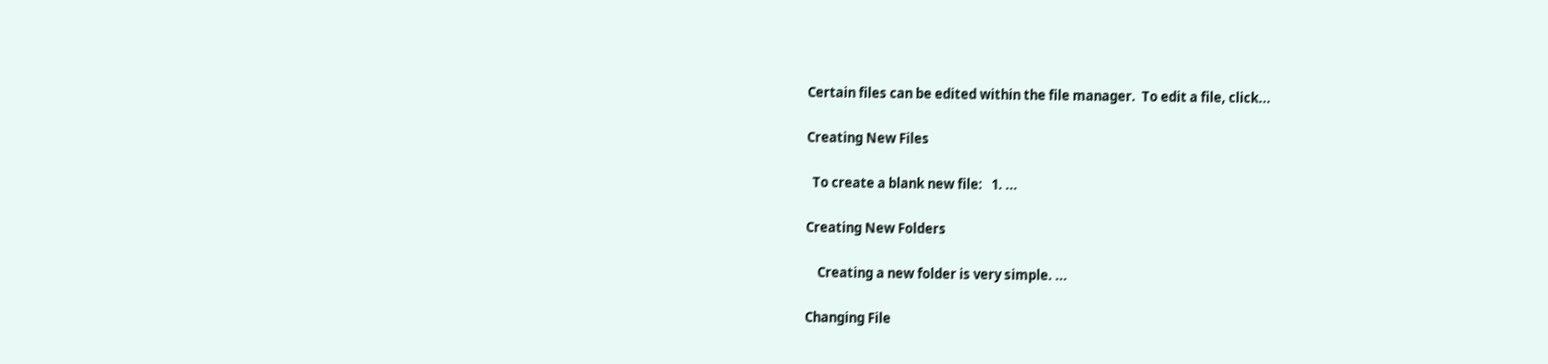Certain files can be edited within the file manager.  To edit a file, click...

Creating New Files

  To create a blank new file:   1. ...

Creating New Folders

    Creating a new folder is very simple. ...

Changing File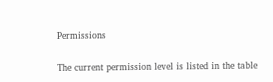Permissions

The current permission level is listed in the table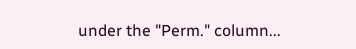under the "Perm." column...